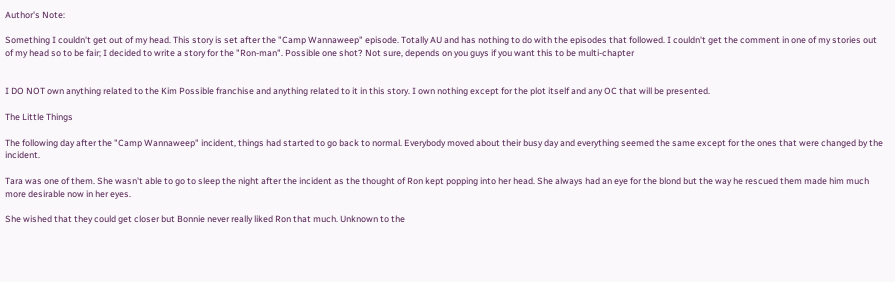Author's Note:

Something I couldn't get out of my head. This story is set after the "Camp Wannaweep" episode. Totally AU and has nothing to do with the episodes that followed. I couldn't get the comment in one of my stories out of my head so to be fair; I decided to write a story for the "Ron-man". Possible one shot? Not sure, depends on you guys if you want this to be multi-chapter


I DO NOT own anything related to the Kim Possible franchise and anything related to it in this story. I own nothing except for the plot itself and any OC that will be presented.

The Little Things

The following day after the "Camp Wannaweep" incident, things had started to go back to normal. Everybody moved about their busy day and everything seemed the same except for the ones that were changed by the incident.

Tara was one of them. She wasn't able to go to sleep the night after the incident as the thought of Ron kept popping into her head. She always had an eye for the blond but the way he rescued them made him much more desirable now in her eyes.

She wished that they could get closer but Bonnie never really liked Ron that much. Unknown to the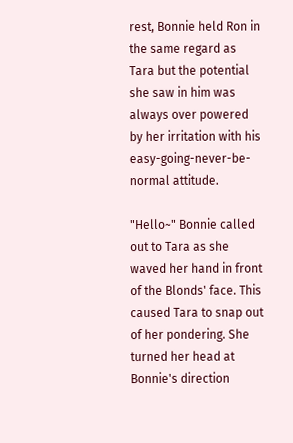rest, Bonnie held Ron in the same regard as Tara but the potential she saw in him was always over powered by her irritation with his easy-going-never-be-normal attitude.

"Hello~" Bonnie called out to Tara as she waved her hand in front of the Blonds' face. This caused Tara to snap out of her pondering. She turned her head at Bonnie's direction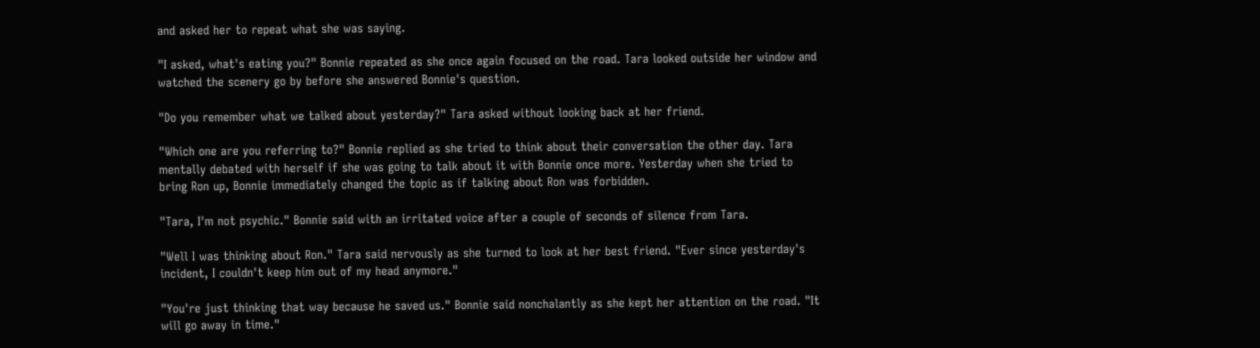and asked her to repeat what she was saying.

"I asked, what's eating you?" Bonnie repeated as she once again focused on the road. Tara looked outside her window and watched the scenery go by before she answered Bonnie's question.

"Do you remember what we talked about yesterday?" Tara asked without looking back at her friend.

"Which one are you referring to?" Bonnie replied as she tried to think about their conversation the other day. Tara mentally debated with herself if she was going to talk about it with Bonnie once more. Yesterday when she tried to bring Ron up, Bonnie immediately changed the topic as if talking about Ron was forbidden.

"Tara, I'm not psychic." Bonnie said with an irritated voice after a couple of seconds of silence from Tara.

"Well I was thinking about Ron." Tara said nervously as she turned to look at her best friend. "Ever since yesterday's incident, I couldn't keep him out of my head anymore."

"You're just thinking that way because he saved us." Bonnie said nonchalantly as she kept her attention on the road. "It will go away in time."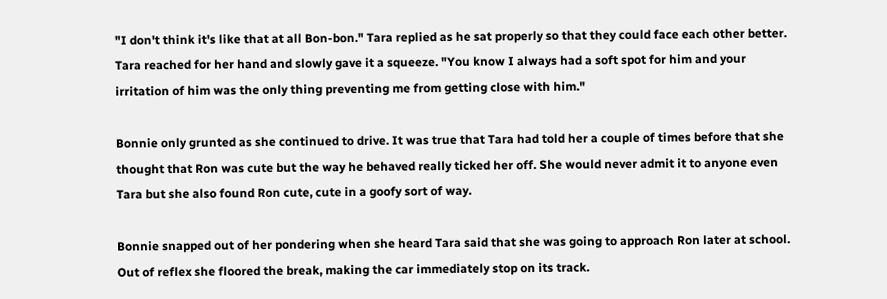"I don't think it's like that at all Bon-bon." Tara replied as he sat properly so that they could face each other better. Tara reached for her hand and slowly gave it a squeeze. "You know I always had a soft spot for him and your irritation of him was the only thing preventing me from getting close with him."

Bonnie only grunted as she continued to drive. It was true that Tara had told her a couple of times before that she thought that Ron was cute but the way he behaved really ticked her off. She would never admit it to anyone even Tara but she also found Ron cute, cute in a goofy sort of way.

Bonnie snapped out of her pondering when she heard Tara said that she was going to approach Ron later at school. Out of reflex she floored the break, making the car immediately stop on its track.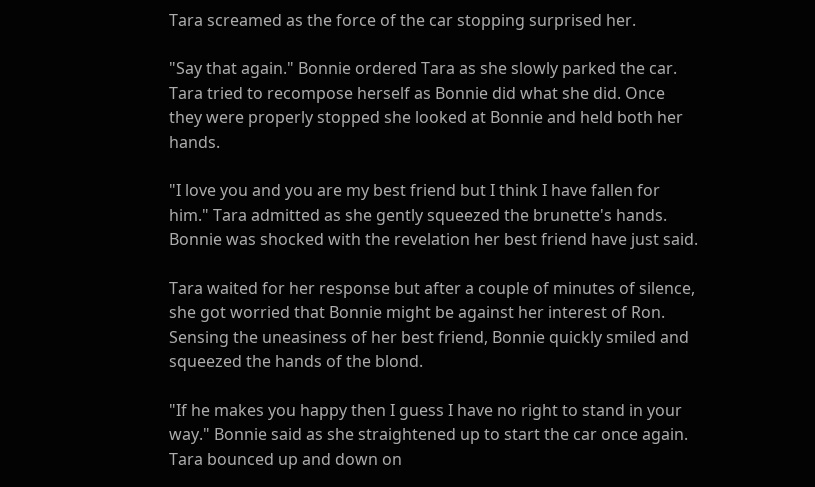Tara screamed as the force of the car stopping surprised her.

"Say that again." Bonnie ordered Tara as she slowly parked the car. Tara tried to recompose herself as Bonnie did what she did. Once they were properly stopped she looked at Bonnie and held both her hands.

"I love you and you are my best friend but I think I have fallen for him." Tara admitted as she gently squeezed the brunette's hands. Bonnie was shocked with the revelation her best friend have just said.

Tara waited for her response but after a couple of minutes of silence, she got worried that Bonnie might be against her interest of Ron. Sensing the uneasiness of her best friend, Bonnie quickly smiled and squeezed the hands of the blond.

"If he makes you happy then I guess I have no right to stand in your way." Bonnie said as she straightened up to start the car once again. Tara bounced up and down on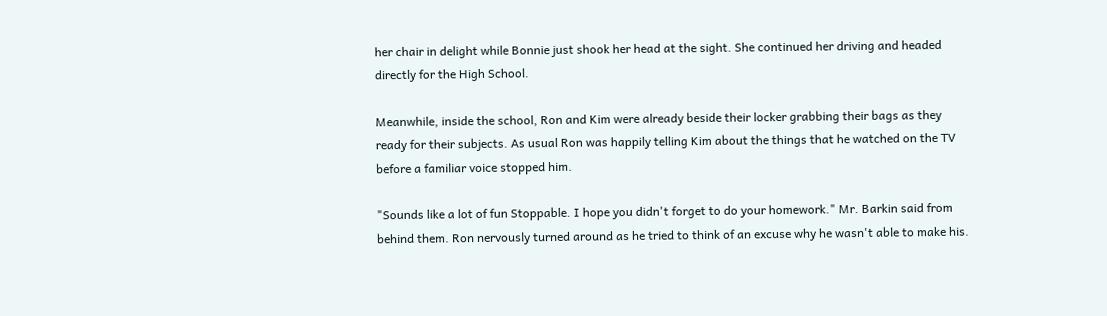her chair in delight while Bonnie just shook her head at the sight. She continued her driving and headed directly for the High School.

Meanwhile, inside the school, Ron and Kim were already beside their locker grabbing their bags as they ready for their subjects. As usual Ron was happily telling Kim about the things that he watched on the TV before a familiar voice stopped him.

"Sounds like a lot of fun Stoppable. I hope you didn't forget to do your homework." Mr. Barkin said from behind them. Ron nervously turned around as he tried to think of an excuse why he wasn't able to make his.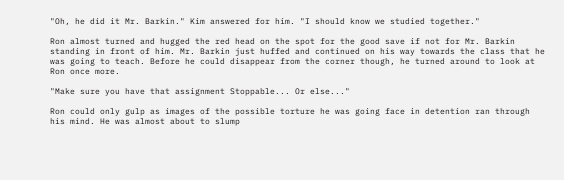"Oh, he did it Mr. Barkin." Kim answered for him. "I should know we studied together."

Ron almost turned and hugged the red head on the spot for the good save if not for Mr. Barkin standing in front of him. Mr. Barkin just huffed and continued on his way towards the class that he was going to teach. Before he could disappear from the corner though, he turned around to look at Ron once more.

"Make sure you have that assignment Stoppable... Or else..."

Ron could only gulp as images of the possible torture he was going face in detention ran through his mind. He was almost about to slump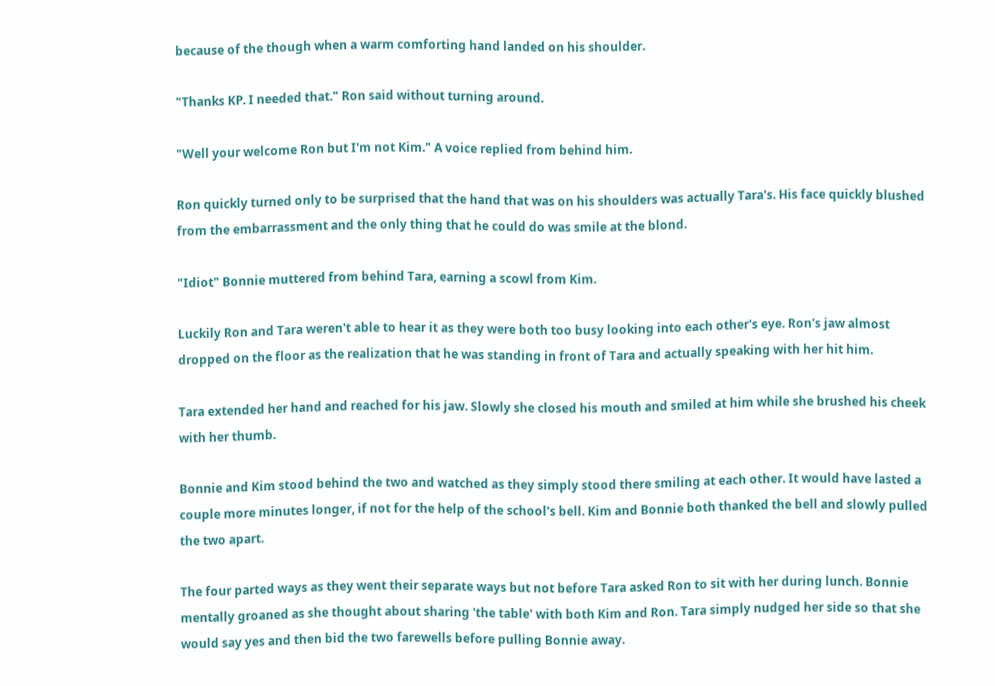because of the though when a warm comforting hand landed on his shoulder.

"Thanks KP. I needed that." Ron said without turning around.

"Well your welcome Ron but I'm not Kim." A voice replied from behind him.

Ron quickly turned only to be surprised that the hand that was on his shoulders was actually Tara's. His face quickly blushed from the embarrassment and the only thing that he could do was smile at the blond.

"Idiot" Bonnie muttered from behind Tara, earning a scowl from Kim.

Luckily Ron and Tara weren't able to hear it as they were both too busy looking into each other's eye. Ron's jaw almost dropped on the floor as the realization that he was standing in front of Tara and actually speaking with her hit him.

Tara extended her hand and reached for his jaw. Slowly she closed his mouth and smiled at him while she brushed his cheek with her thumb.

Bonnie and Kim stood behind the two and watched as they simply stood there smiling at each other. It would have lasted a couple more minutes longer, if not for the help of the school's bell. Kim and Bonnie both thanked the bell and slowly pulled the two apart.

The four parted ways as they went their separate ways but not before Tara asked Ron to sit with her during lunch. Bonnie mentally groaned as she thought about sharing 'the table' with both Kim and Ron. Tara simply nudged her side so that she would say yes and then bid the two farewells before pulling Bonnie away.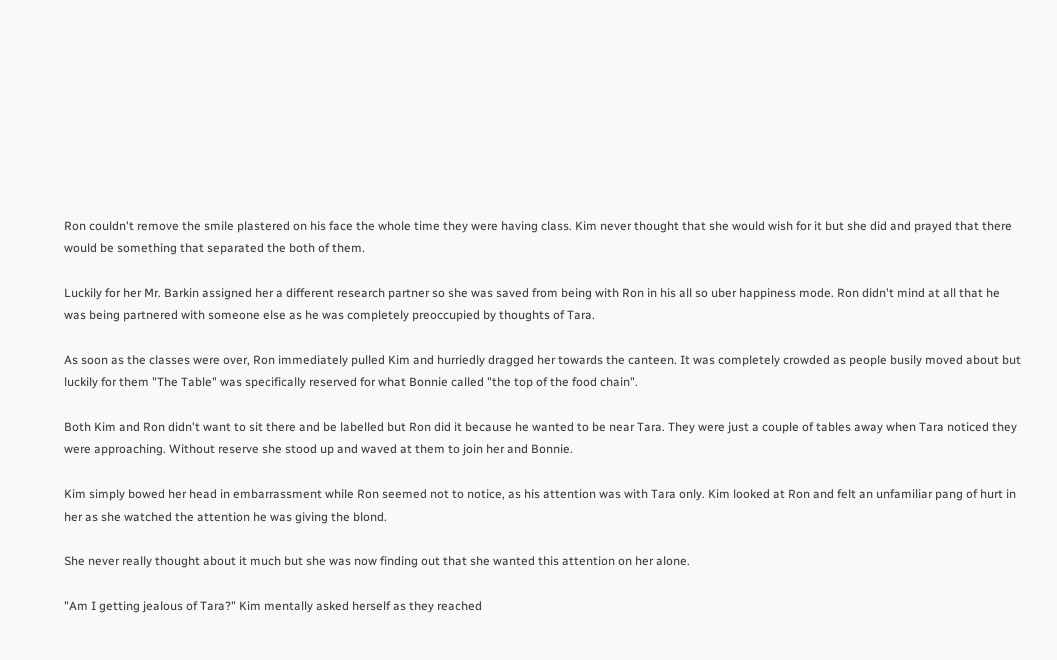Ron couldn't remove the smile plastered on his face the whole time they were having class. Kim never thought that she would wish for it but she did and prayed that there would be something that separated the both of them.

Luckily for her Mr. Barkin assigned her a different research partner so she was saved from being with Ron in his all so uber happiness mode. Ron didn't mind at all that he was being partnered with someone else as he was completely preoccupied by thoughts of Tara.

As soon as the classes were over, Ron immediately pulled Kim and hurriedly dragged her towards the canteen. It was completely crowded as people busily moved about but luckily for them "The Table" was specifically reserved for what Bonnie called "the top of the food chain".

Both Kim and Ron didn't want to sit there and be labelled but Ron did it because he wanted to be near Tara. They were just a couple of tables away when Tara noticed they were approaching. Without reserve she stood up and waved at them to join her and Bonnie.

Kim simply bowed her head in embarrassment while Ron seemed not to notice, as his attention was with Tara only. Kim looked at Ron and felt an unfamiliar pang of hurt in her as she watched the attention he was giving the blond.

She never really thought about it much but she was now finding out that she wanted this attention on her alone.

"Am I getting jealous of Tara?" Kim mentally asked herself as they reached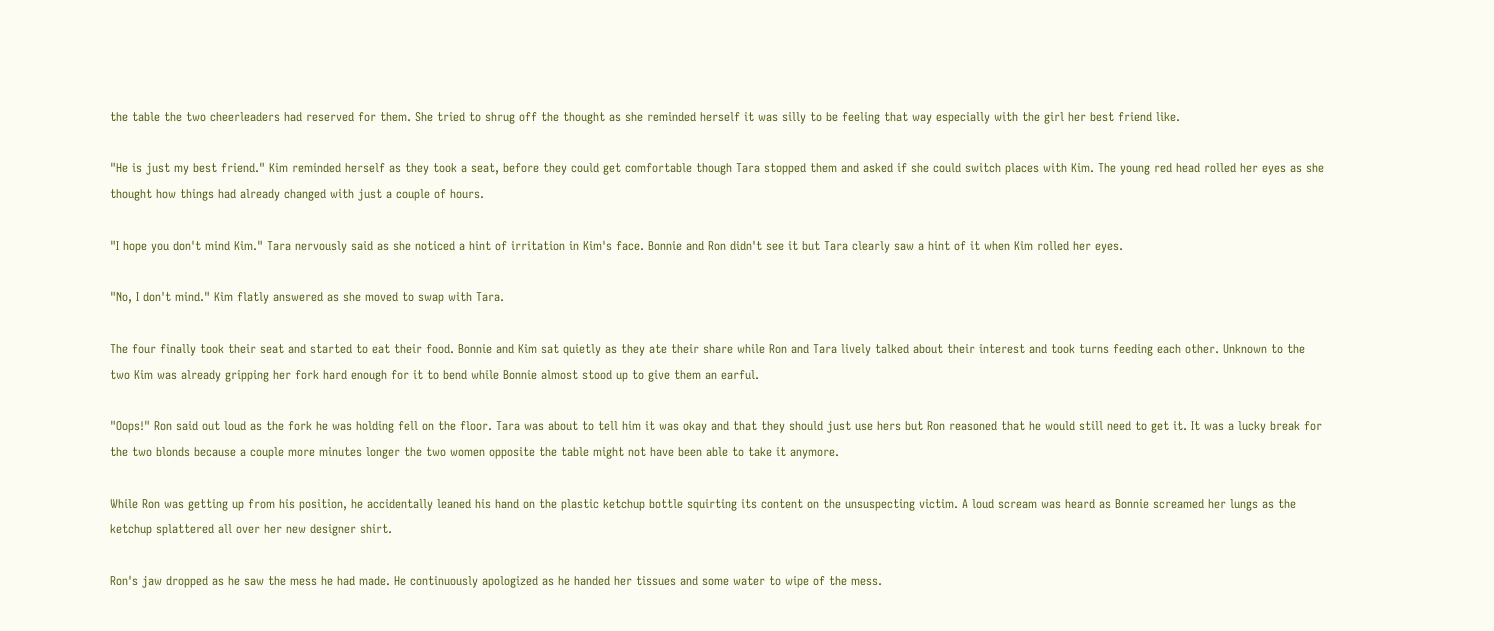the table the two cheerleaders had reserved for them. She tried to shrug off the thought as she reminded herself it was silly to be feeling that way especially with the girl her best friend like.

"He is just my best friend." Kim reminded herself as they took a seat, before they could get comfortable though Tara stopped them and asked if she could switch places with Kim. The young red head rolled her eyes as she thought how things had already changed with just a couple of hours.

"I hope you don't mind Kim." Tara nervously said as she noticed a hint of irritation in Kim's face. Bonnie and Ron didn't see it but Tara clearly saw a hint of it when Kim rolled her eyes.

"No, I don't mind." Kim flatly answered as she moved to swap with Tara.

The four finally took their seat and started to eat their food. Bonnie and Kim sat quietly as they ate their share while Ron and Tara lively talked about their interest and took turns feeding each other. Unknown to the two Kim was already gripping her fork hard enough for it to bend while Bonnie almost stood up to give them an earful.

"Oops!" Ron said out loud as the fork he was holding fell on the floor. Tara was about to tell him it was okay and that they should just use hers but Ron reasoned that he would still need to get it. It was a lucky break for the two blonds because a couple more minutes longer the two women opposite the table might not have been able to take it anymore.

While Ron was getting up from his position, he accidentally leaned his hand on the plastic ketchup bottle squirting its content on the unsuspecting victim. A loud scream was heard as Bonnie screamed her lungs as the ketchup splattered all over her new designer shirt.

Ron's jaw dropped as he saw the mess he had made. He continuously apologized as he handed her tissues and some water to wipe of the mess.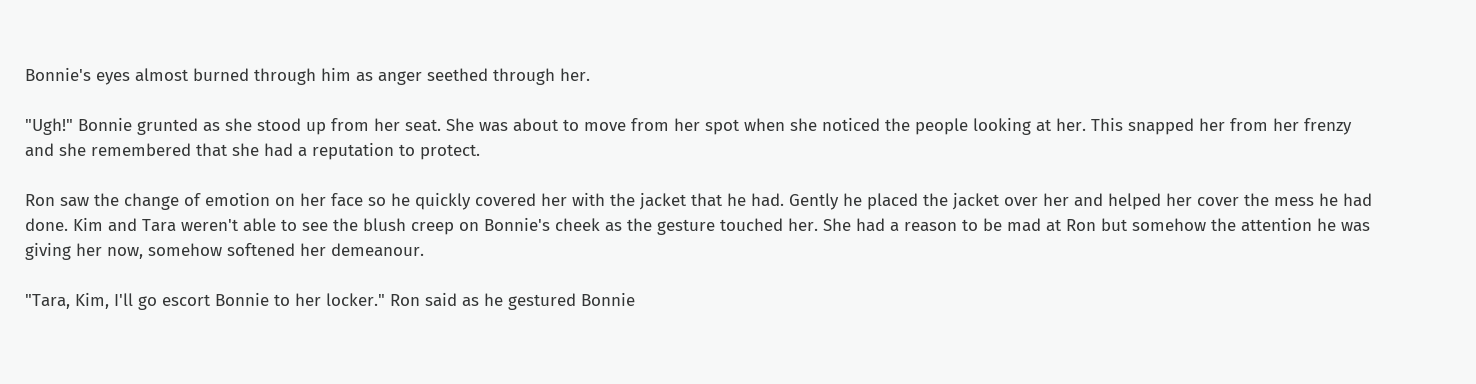Bonnie's eyes almost burned through him as anger seethed through her.

"Ugh!" Bonnie grunted as she stood up from her seat. She was about to move from her spot when she noticed the people looking at her. This snapped her from her frenzy and she remembered that she had a reputation to protect.

Ron saw the change of emotion on her face so he quickly covered her with the jacket that he had. Gently he placed the jacket over her and helped her cover the mess he had done. Kim and Tara weren't able to see the blush creep on Bonnie's cheek as the gesture touched her. She had a reason to be mad at Ron but somehow the attention he was giving her now, somehow softened her demeanour.

"Tara, Kim, I'll go escort Bonnie to her locker." Ron said as he gestured Bonnie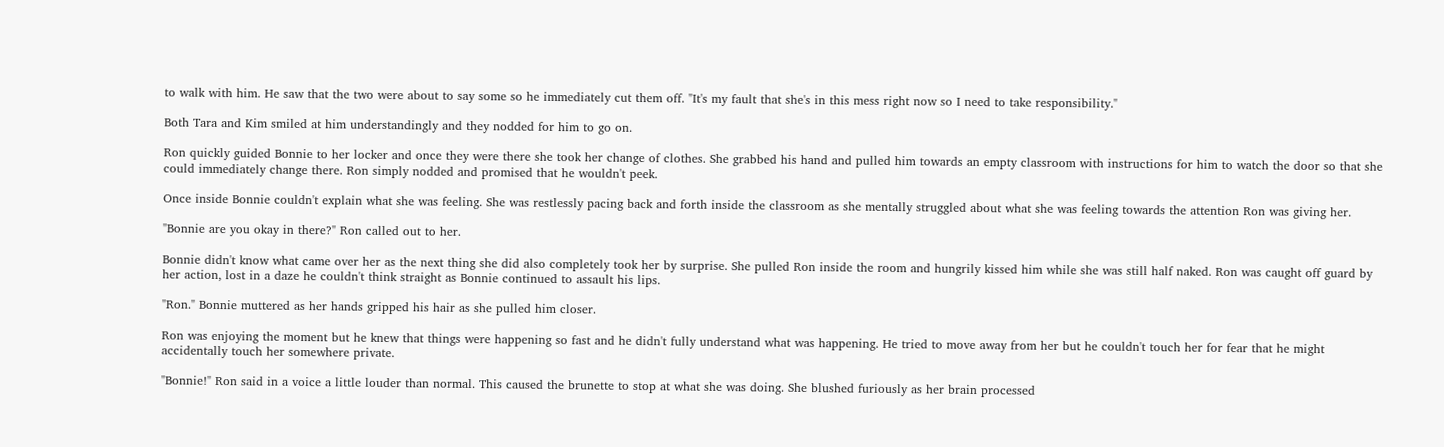to walk with him. He saw that the two were about to say some so he immediately cut them off. "It's my fault that she's in this mess right now so I need to take responsibility."

Both Tara and Kim smiled at him understandingly and they nodded for him to go on.

Ron quickly guided Bonnie to her locker and once they were there she took her change of clothes. She grabbed his hand and pulled him towards an empty classroom with instructions for him to watch the door so that she could immediately change there. Ron simply nodded and promised that he wouldn't peek.

Once inside Bonnie couldn't explain what she was feeling. She was restlessly pacing back and forth inside the classroom as she mentally struggled about what she was feeling towards the attention Ron was giving her.

"Bonnie are you okay in there?" Ron called out to her.

Bonnie didn't know what came over her as the next thing she did also completely took her by surprise. She pulled Ron inside the room and hungrily kissed him while she was still half naked. Ron was caught off guard by her action, lost in a daze he couldn't think straight as Bonnie continued to assault his lips.

"Ron." Bonnie muttered as her hands gripped his hair as she pulled him closer.

Ron was enjoying the moment but he knew that things were happening so fast and he didn't fully understand what was happening. He tried to move away from her but he couldn't touch her for fear that he might accidentally touch her somewhere private.

"Bonnie!" Ron said in a voice a little louder than normal. This caused the brunette to stop at what she was doing. She blushed furiously as her brain processed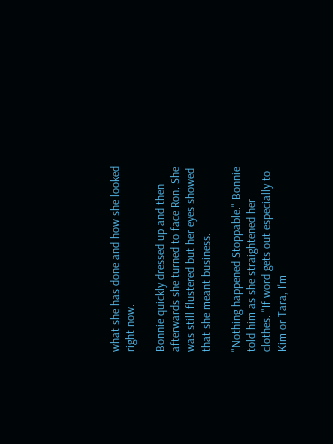what she has done and how she looked right now.

Bonnie quickly dressed up and then afterwards she turned to face Ron. She was still flustered but her eyes showed that she meant business.

"Nothing happened Stoppable." Bonnie told him as she straightened her clothes. "If word gets out especially to Kim or Tara, I'm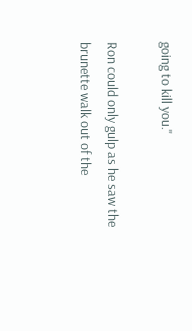going to kill you."

Ron could only gulp as he saw the brunette walk out of the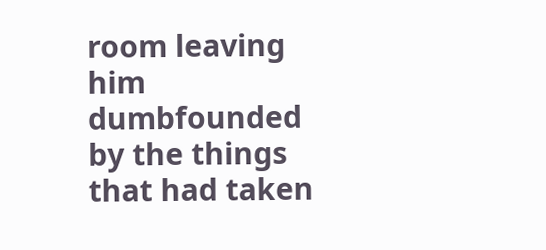room leaving him dumbfounded by the things that had taken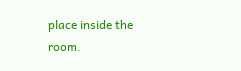place inside the room.